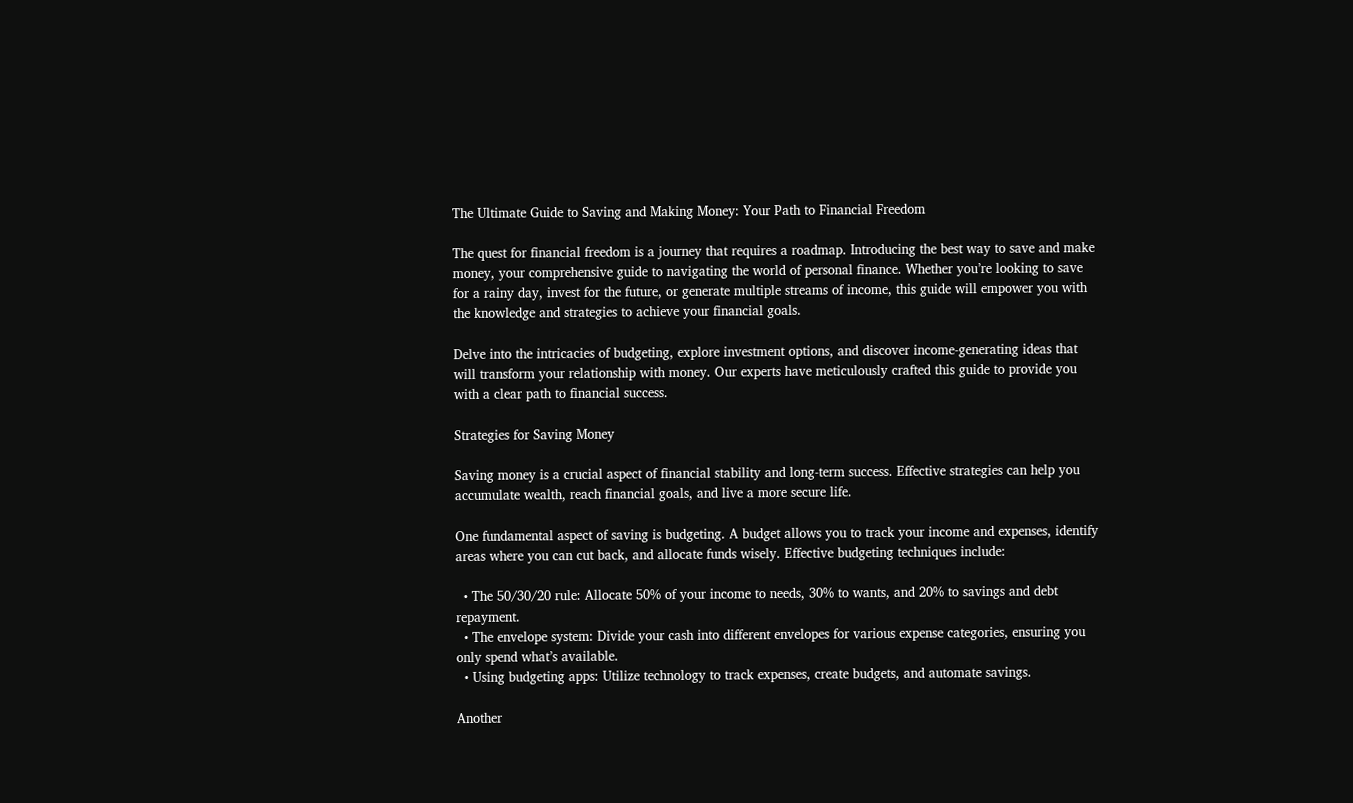The Ultimate Guide to Saving and Making Money: Your Path to Financial Freedom

The quest for financial freedom is a journey that requires a roadmap. Introducing the best way to save and make money, your comprehensive guide to navigating the world of personal finance. Whether you’re looking to save for a rainy day, invest for the future, or generate multiple streams of income, this guide will empower you with the knowledge and strategies to achieve your financial goals.

Delve into the intricacies of budgeting, explore investment options, and discover income-generating ideas that will transform your relationship with money. Our experts have meticulously crafted this guide to provide you with a clear path to financial success.

Strategies for Saving Money

Saving money is a crucial aspect of financial stability and long-term success. Effective strategies can help you accumulate wealth, reach financial goals, and live a more secure life.

One fundamental aspect of saving is budgeting. A budget allows you to track your income and expenses, identify areas where you can cut back, and allocate funds wisely. Effective budgeting techniques include:

  • The 50/30/20 rule: Allocate 50% of your income to needs, 30% to wants, and 20% to savings and debt repayment.
  • The envelope system: Divide your cash into different envelopes for various expense categories, ensuring you only spend what’s available.
  • Using budgeting apps: Utilize technology to track expenses, create budgets, and automate savings.

Another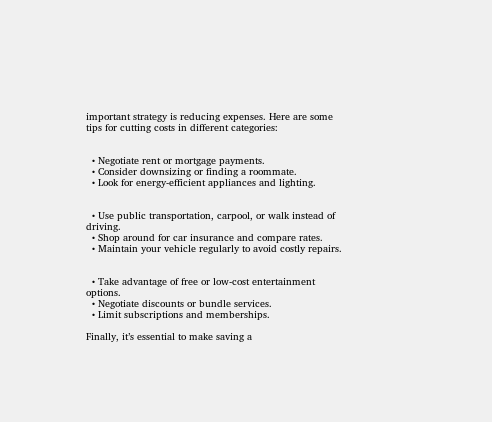important strategy is reducing expenses. Here are some tips for cutting costs in different categories:


  • Negotiate rent or mortgage payments.
  • Consider downsizing or finding a roommate.
  • Look for energy-efficient appliances and lighting.


  • Use public transportation, carpool, or walk instead of driving.
  • Shop around for car insurance and compare rates.
  • Maintain your vehicle regularly to avoid costly repairs.


  • Take advantage of free or low-cost entertainment options.
  • Negotiate discounts or bundle services.
  • Limit subscriptions and memberships.

Finally, it’s essential to make saving a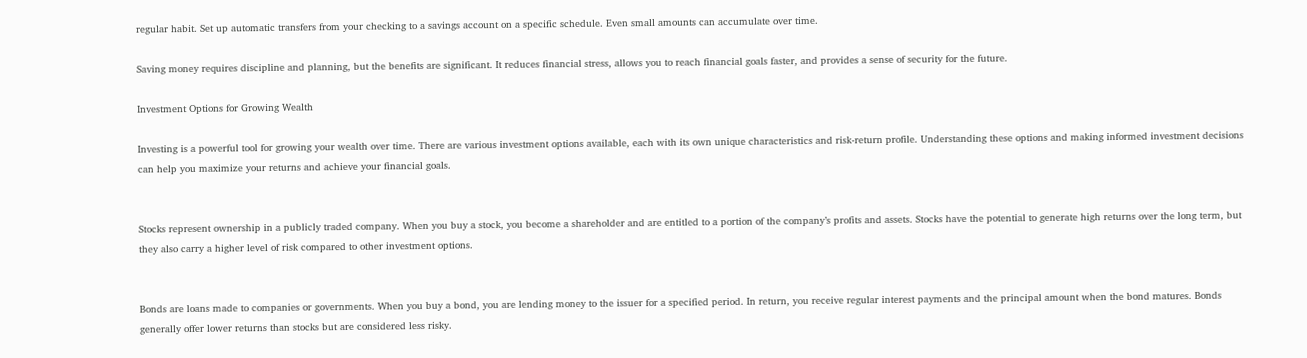regular habit. Set up automatic transfers from your checking to a savings account on a specific schedule. Even small amounts can accumulate over time.

Saving money requires discipline and planning, but the benefits are significant. It reduces financial stress, allows you to reach financial goals faster, and provides a sense of security for the future.

Investment Options for Growing Wealth

Investing is a powerful tool for growing your wealth over time. There are various investment options available, each with its own unique characteristics and risk-return profile. Understanding these options and making informed investment decisions can help you maximize your returns and achieve your financial goals.


Stocks represent ownership in a publicly traded company. When you buy a stock, you become a shareholder and are entitled to a portion of the company’s profits and assets. Stocks have the potential to generate high returns over the long term, but they also carry a higher level of risk compared to other investment options.


Bonds are loans made to companies or governments. When you buy a bond, you are lending money to the issuer for a specified period. In return, you receive regular interest payments and the principal amount when the bond matures. Bonds generally offer lower returns than stocks but are considered less risky.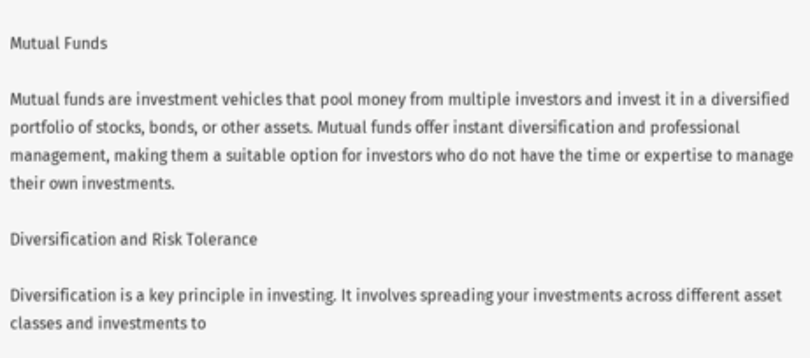Mutual Funds

Mutual funds are investment vehicles that pool money from multiple investors and invest it in a diversified portfolio of stocks, bonds, or other assets. Mutual funds offer instant diversification and professional management, making them a suitable option for investors who do not have the time or expertise to manage their own investments.

Diversification and Risk Tolerance

Diversification is a key principle in investing. It involves spreading your investments across different asset classes and investments to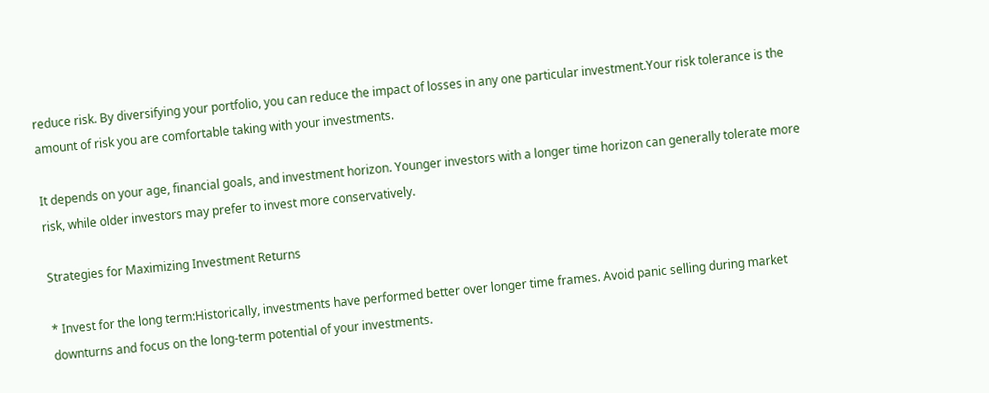reduce risk. By diversifying your portfolio, you can reduce the impact of losses in any one particular investment.Your risk tolerance is the amount of risk you are comfortable taking with your investments.

It depends on your age, financial goals, and investment horizon. Younger investors with a longer time horizon can generally tolerate more risk, while older investors may prefer to invest more conservatively.

Strategies for Maximizing Investment Returns

* Invest for the long term:Historically, investments have performed better over longer time frames. Avoid panic selling during market downturns and focus on the long-term potential of your investments.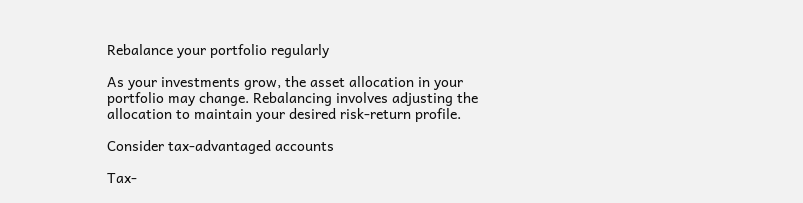Rebalance your portfolio regularly

As your investments grow, the asset allocation in your portfolio may change. Rebalancing involves adjusting the allocation to maintain your desired risk-return profile.

Consider tax-advantaged accounts

Tax-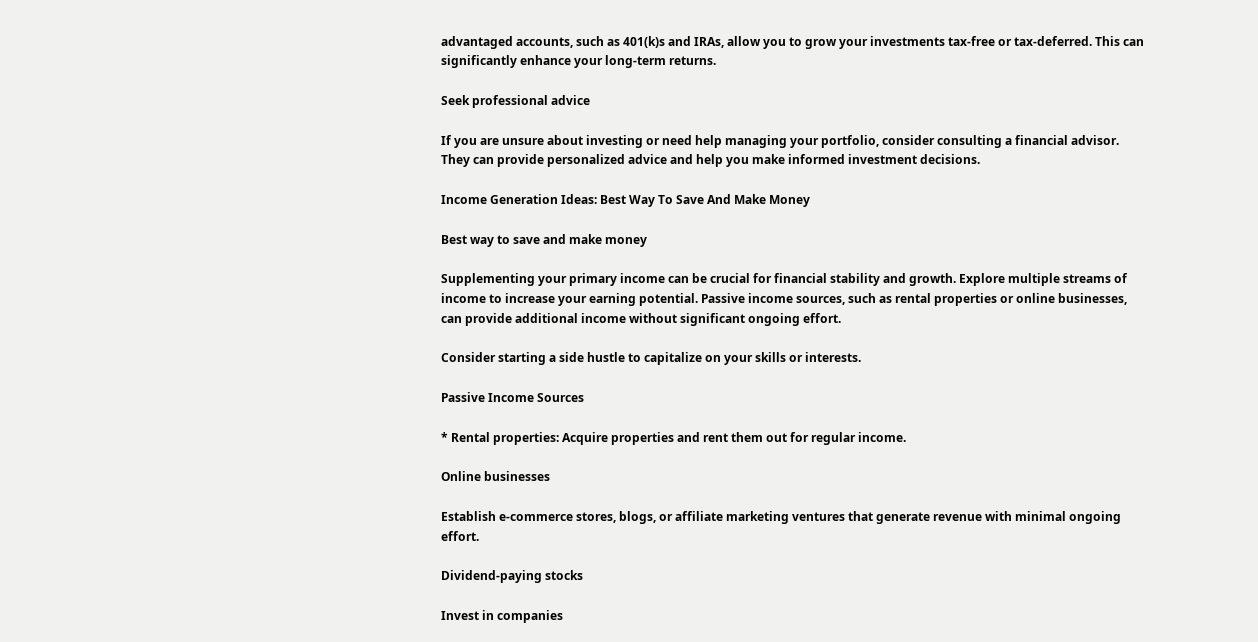advantaged accounts, such as 401(k)s and IRAs, allow you to grow your investments tax-free or tax-deferred. This can significantly enhance your long-term returns.

Seek professional advice

If you are unsure about investing or need help managing your portfolio, consider consulting a financial advisor. They can provide personalized advice and help you make informed investment decisions.

Income Generation Ideas: Best Way To Save And Make Money

Best way to save and make money

Supplementing your primary income can be crucial for financial stability and growth. Explore multiple streams of income to increase your earning potential. Passive income sources, such as rental properties or online businesses, can provide additional income without significant ongoing effort.

Consider starting a side hustle to capitalize on your skills or interests.

Passive Income Sources

* Rental properties: Acquire properties and rent them out for regular income.

Online businesses

Establish e-commerce stores, blogs, or affiliate marketing ventures that generate revenue with minimal ongoing effort.

Dividend-paying stocks

Invest in companies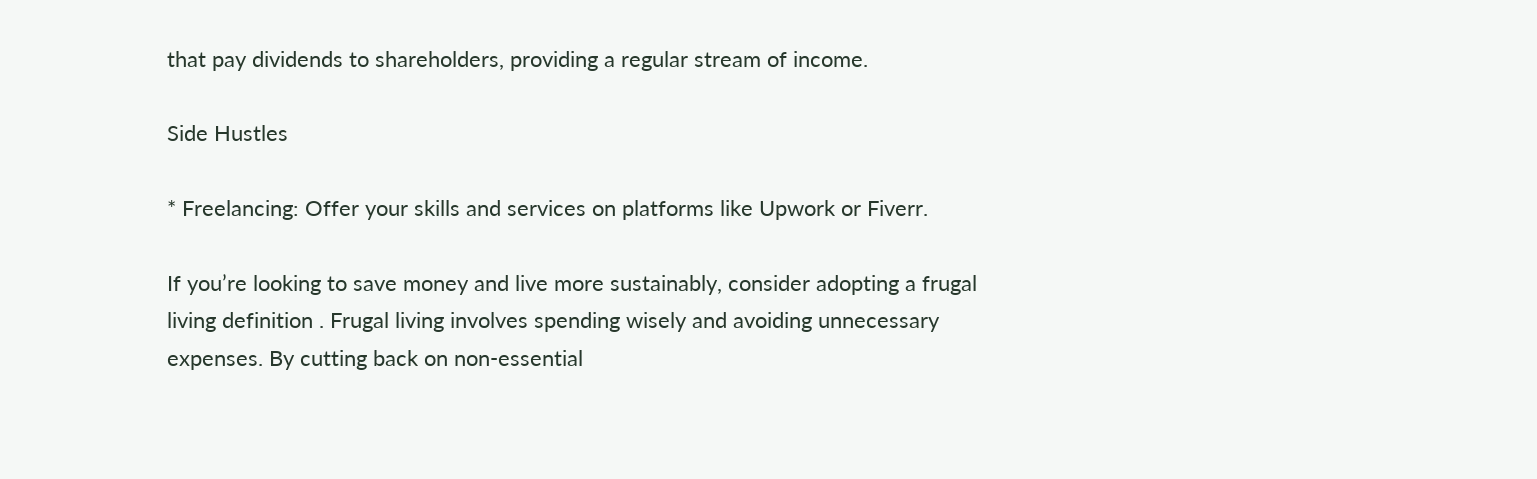that pay dividends to shareholders, providing a regular stream of income.

Side Hustles

* Freelancing: Offer your skills and services on platforms like Upwork or Fiverr.

If you’re looking to save money and live more sustainably, consider adopting a frugal living definition . Frugal living involves spending wisely and avoiding unnecessary expenses. By cutting back on non-essential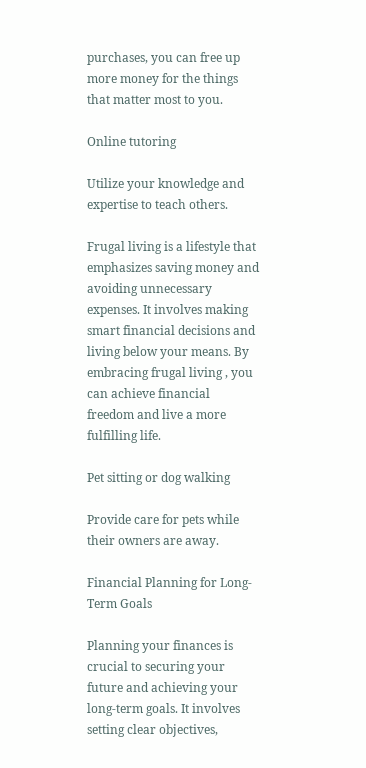purchases, you can free up more money for the things that matter most to you.

Online tutoring

Utilize your knowledge and expertise to teach others.

Frugal living is a lifestyle that emphasizes saving money and avoiding unnecessary expenses. It involves making smart financial decisions and living below your means. By embracing frugal living , you can achieve financial freedom and live a more fulfilling life.

Pet sitting or dog walking

Provide care for pets while their owners are away.

Financial Planning for Long-Term Goals

Planning your finances is crucial to securing your future and achieving your long-term goals. It involves setting clear objectives,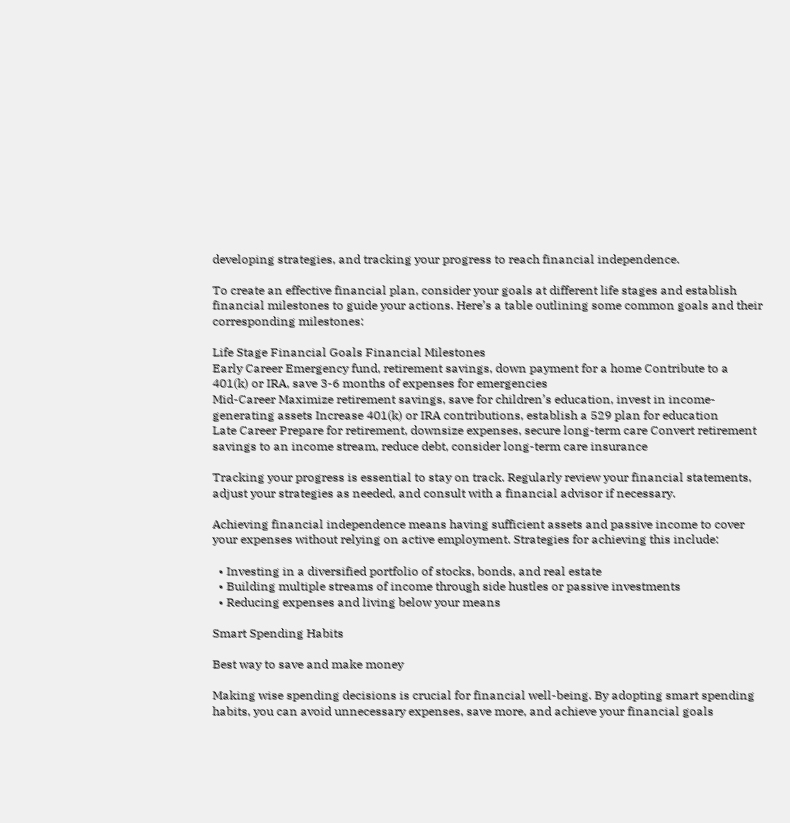developing strategies, and tracking your progress to reach financial independence.

To create an effective financial plan, consider your goals at different life stages and establish financial milestones to guide your actions. Here’s a table outlining some common goals and their corresponding milestones:

Life Stage Financial Goals Financial Milestones
Early Career Emergency fund, retirement savings, down payment for a home Contribute to a 401(k) or IRA, save 3-6 months of expenses for emergencies
Mid-Career Maximize retirement savings, save for children’s education, invest in income-generating assets Increase 401(k) or IRA contributions, establish a 529 plan for education
Late Career Prepare for retirement, downsize expenses, secure long-term care Convert retirement savings to an income stream, reduce debt, consider long-term care insurance

Tracking your progress is essential to stay on track. Regularly review your financial statements, adjust your strategies as needed, and consult with a financial advisor if necessary.

Achieving financial independence means having sufficient assets and passive income to cover your expenses without relying on active employment. Strategies for achieving this include:

  • Investing in a diversified portfolio of stocks, bonds, and real estate
  • Building multiple streams of income through side hustles or passive investments
  • Reducing expenses and living below your means

Smart Spending Habits

Best way to save and make money

Making wise spending decisions is crucial for financial well-being. By adopting smart spending habits, you can avoid unnecessary expenses, save more, and achieve your financial goals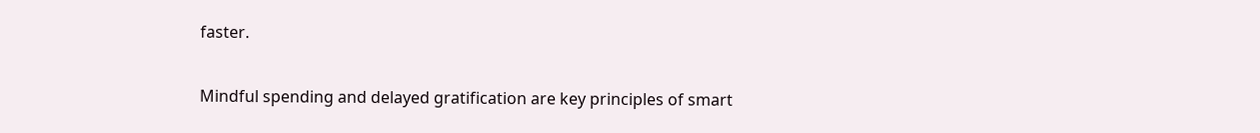faster.

Mindful spending and delayed gratification are key principles of smart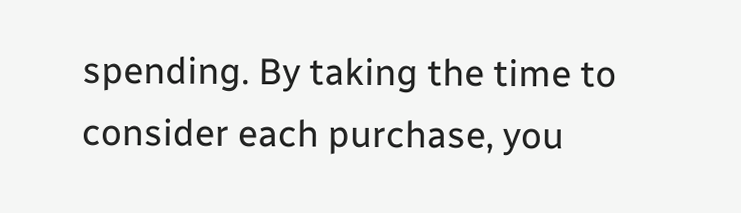spending. By taking the time to consider each purchase, you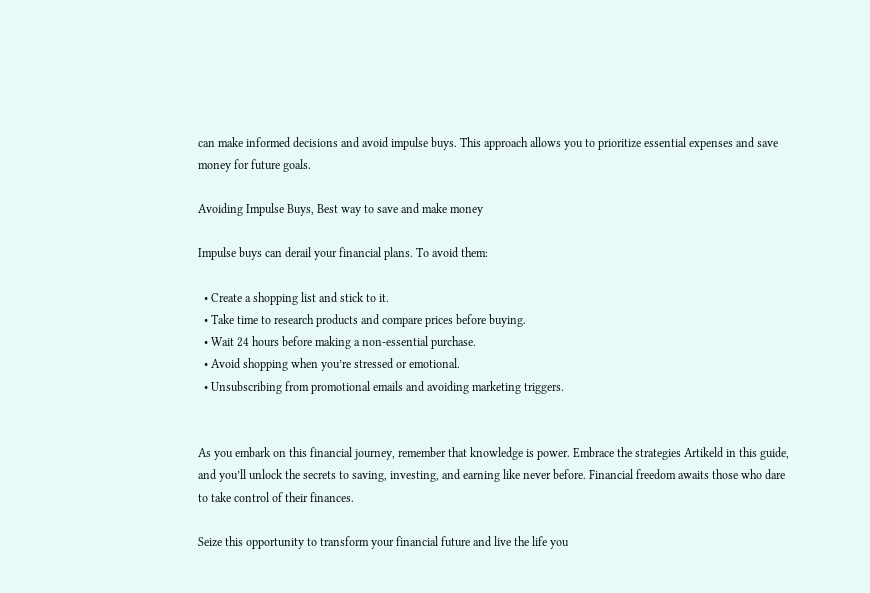can make informed decisions and avoid impulse buys. This approach allows you to prioritize essential expenses and save money for future goals.

Avoiding Impulse Buys, Best way to save and make money

Impulse buys can derail your financial plans. To avoid them:

  • Create a shopping list and stick to it.
  • Take time to research products and compare prices before buying.
  • Wait 24 hours before making a non-essential purchase.
  • Avoid shopping when you’re stressed or emotional.
  • Unsubscribing from promotional emails and avoiding marketing triggers.


As you embark on this financial journey, remember that knowledge is power. Embrace the strategies Artikeld in this guide, and you’ll unlock the secrets to saving, investing, and earning like never before. Financial freedom awaits those who dare to take control of their finances.

Seize this opportunity to transform your financial future and live the life you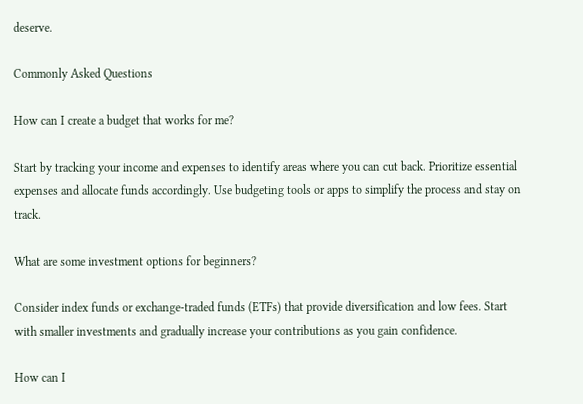deserve.

Commonly Asked Questions

How can I create a budget that works for me?

Start by tracking your income and expenses to identify areas where you can cut back. Prioritize essential expenses and allocate funds accordingly. Use budgeting tools or apps to simplify the process and stay on track.

What are some investment options for beginners?

Consider index funds or exchange-traded funds (ETFs) that provide diversification and low fees. Start with smaller investments and gradually increase your contributions as you gain confidence.

How can I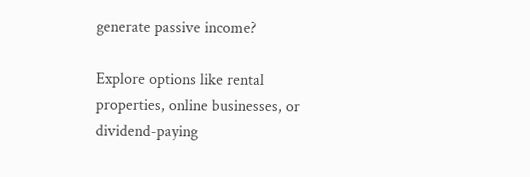generate passive income?

Explore options like rental properties, online businesses, or dividend-paying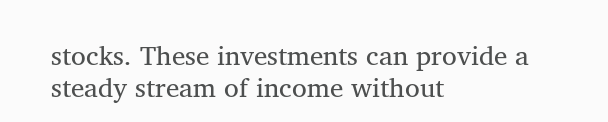stocks. These investments can provide a steady stream of income without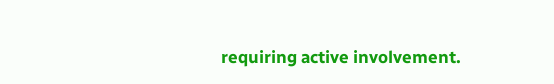requiring active involvement.